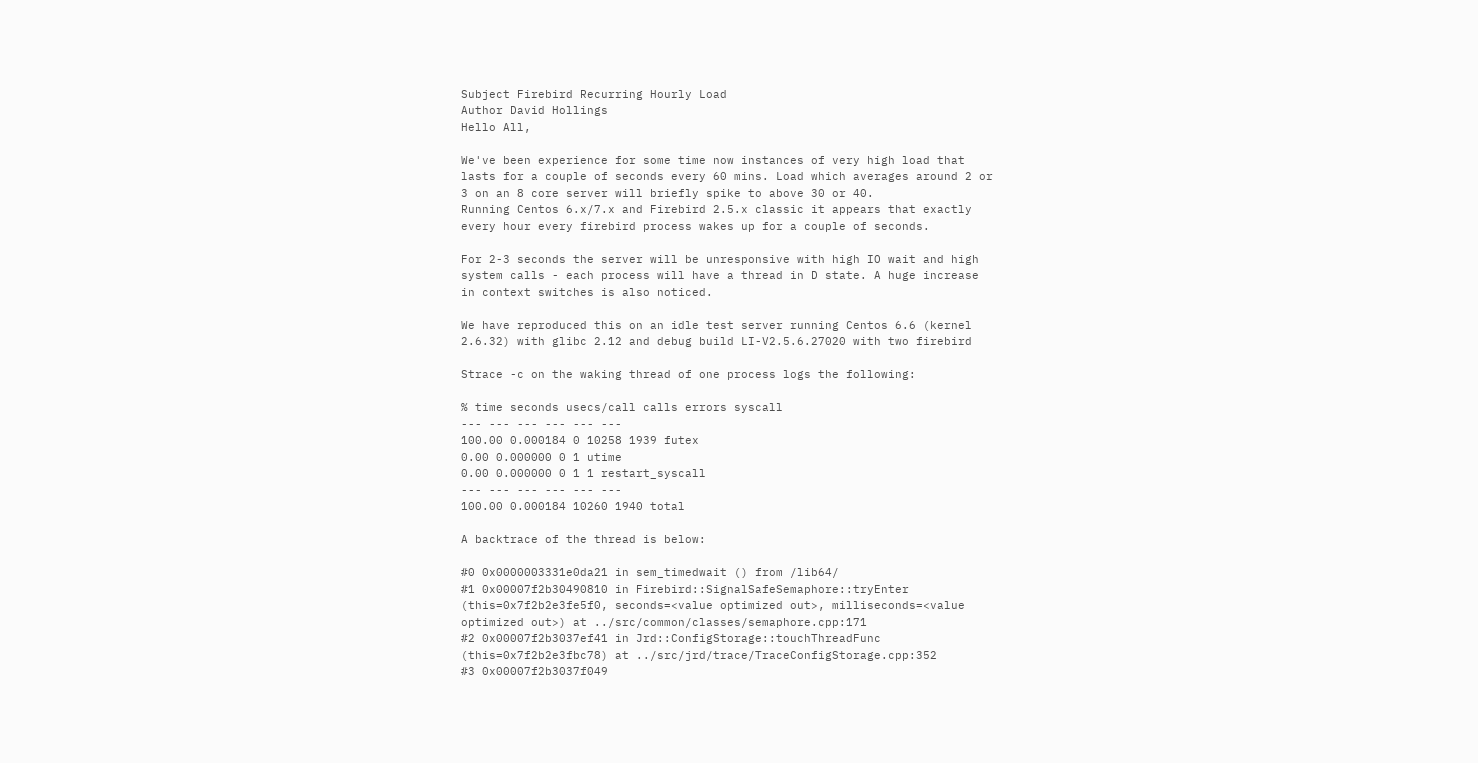Subject Firebird Recurring Hourly Load
Author David Hollings
Hello All,

We've been experience for some time now instances of very high load that
lasts for a couple of seconds every 60 mins. Load which averages around 2 or
3 on an 8 core server will briefly spike to above 30 or 40.
Running Centos 6.x/7.x and Firebird 2.5.x classic it appears that exactly
every hour every firebird process wakes up for a couple of seconds.

For 2-3 seconds the server will be unresponsive with high IO wait and high
system calls - each process will have a thread in D state. A huge increase
in context switches is also noticed.

We have reproduced this on an idle test server running Centos 6.6 (kernel
2.6.32) with glibc 2.12 and debug build LI-V2.5.6.27020 with two firebird

Strace -c on the waking thread of one process logs the following:

% time seconds usecs/call calls errors syscall
--- --- --- --- --- ---
100.00 0.000184 0 10258 1939 futex
0.00 0.000000 0 1 utime
0.00 0.000000 0 1 1 restart_syscall
--- --- --- --- --- ---
100.00 0.000184 10260 1940 total

A backtrace of the thread is below:

#0 0x0000003331e0da21 in sem_timedwait () from /lib64/
#1 0x00007f2b30490810 in Firebird::SignalSafeSemaphore::tryEnter
(this=0x7f2b2e3fe5f0, seconds=<value optimized out>, milliseconds=<value
optimized out>) at ../src/common/classes/semaphore.cpp:171
#2 0x00007f2b3037ef41 in Jrd::ConfigStorage::touchThreadFunc
(this=0x7f2b2e3fbc78) at ../src/jrd/trace/TraceConfigStorage.cpp:352
#3 0x00007f2b3037f049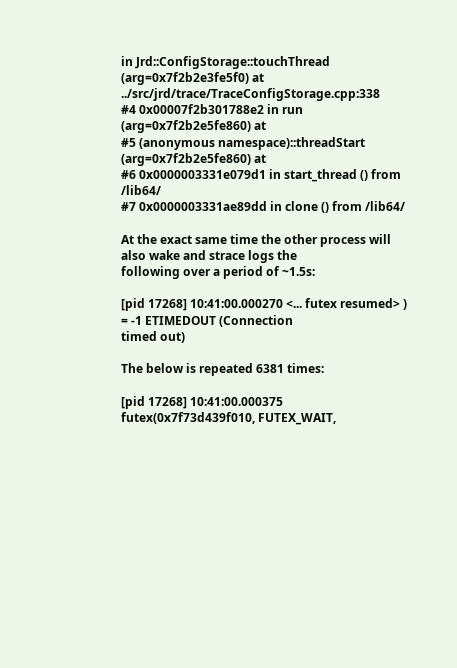in Jrd::ConfigStorage::touchThread
(arg=0x7f2b2e3fe5f0) at ../src/jrd/trace/TraceConfigStorage.cpp:338
#4 0x00007f2b301788e2 in run (arg=0x7f2b2e5fe860) at
#5 (anonymous namespace)::threadStart (arg=0x7f2b2e5fe860) at
#6 0x0000003331e079d1 in start_thread () from /lib64/
#7 0x0000003331ae89dd in clone () from /lib64/

At the exact same time the other process will also wake and strace logs the
following over a period of ~1.5s:

[pid 17268] 10:41:00.000270 <... futex resumed> ) = -1 ETIMEDOUT (Connection
timed out)

The below is repeated 6381 times:

[pid 17268] 10:41:00.000375 futex(0x7f73d439f010, FUTEX_WAIT,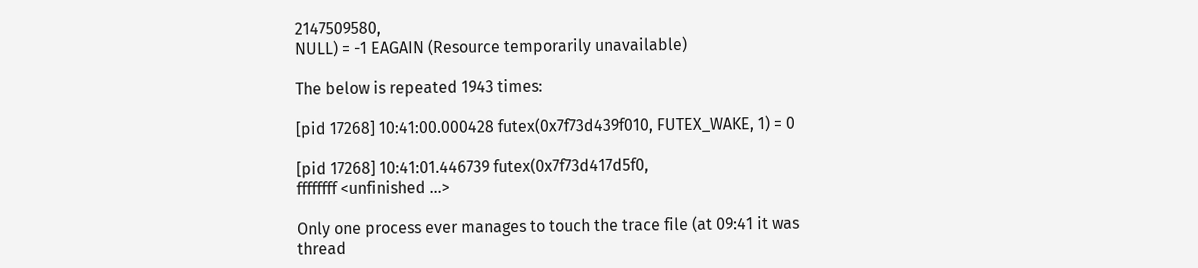2147509580,
NULL) = -1 EAGAIN (Resource temporarily unavailable)

The below is repeated 1943 times:

[pid 17268] 10:41:00.000428 futex(0x7f73d439f010, FUTEX_WAKE, 1) = 0

[pid 17268] 10:41:01.446739 futex(0x7f73d417d5f0,
ffffffff <unfinished ...>

Only one process ever manages to touch the trace file (at 09:41 it was
thread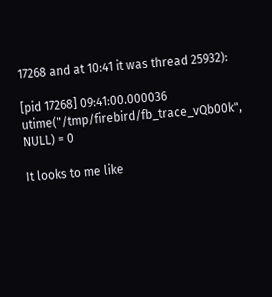17268 and at 10:41 it was thread 25932):

[pid 17268] 09:41:00.000036 utime("/tmp/firebird/fb_trace_vQb00k", NULL) = 0

It looks to me like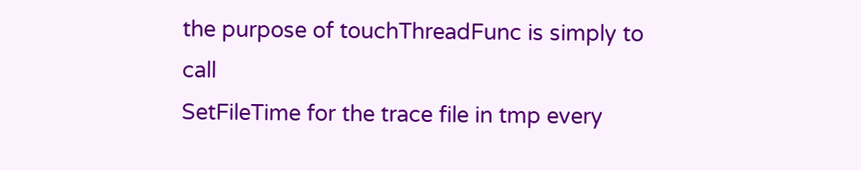the purpose of touchThreadFunc is simply to call
SetFileTime for the trace file in tmp every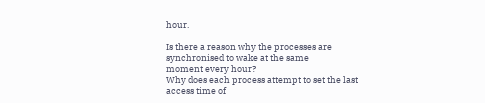hour.

Is there a reason why the processes are synchronised to wake at the same
moment every hour?
Why does each process attempt to set the last access time of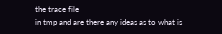the trace file
in tmp and are there any ideas as to what is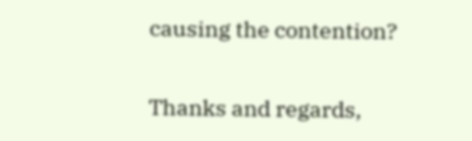causing the contention?

Thanks and regards,